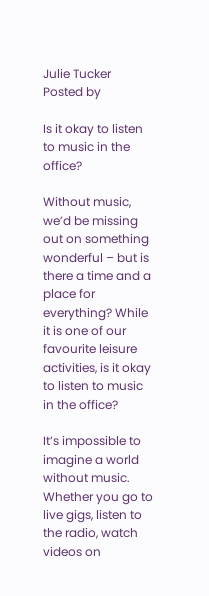Julie Tucker
Posted by

Is it okay to listen to music in the office?

Without music, we’d be missing out on something wonderful – but is there a time and a place for everything? While it is one of our favourite leisure activities, is it okay to listen to music in the office?

It’s impossible to imagine a world without music. Whether you go to live gigs, listen to the radio, watch videos on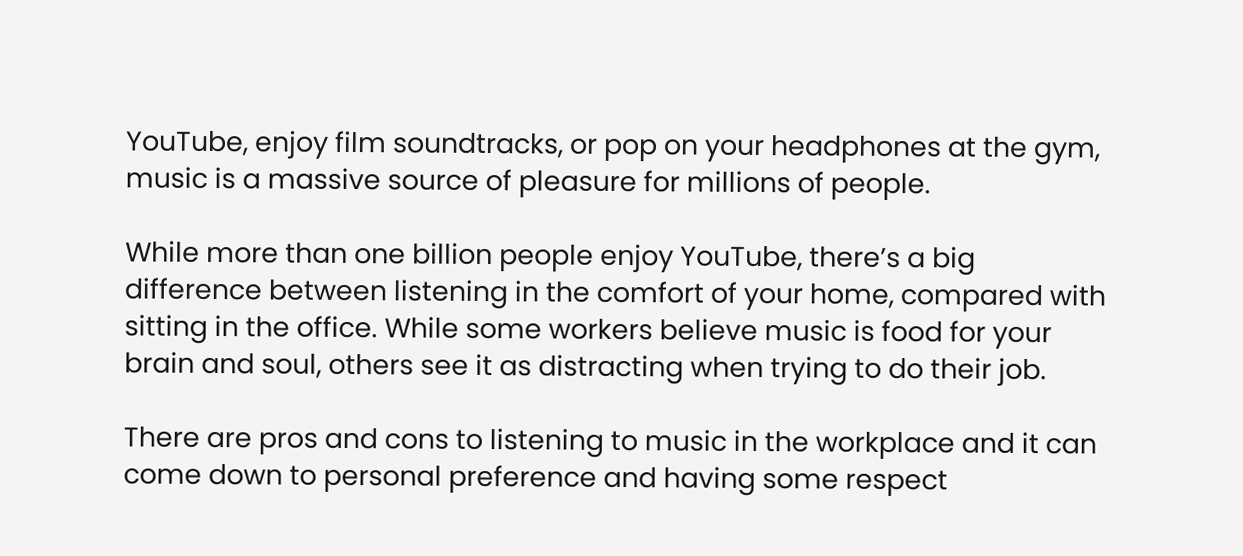YouTube, enjoy film soundtracks, or pop on your headphones at the gym, music is a massive source of pleasure for millions of people.

While more than one billion people enjoy YouTube, there’s a big difference between listening in the comfort of your home, compared with sitting in the office. While some workers believe music is food for your brain and soul, others see it as distracting when trying to do their job.

There are pros and cons to listening to music in the workplace and it can come down to personal preference and having some respect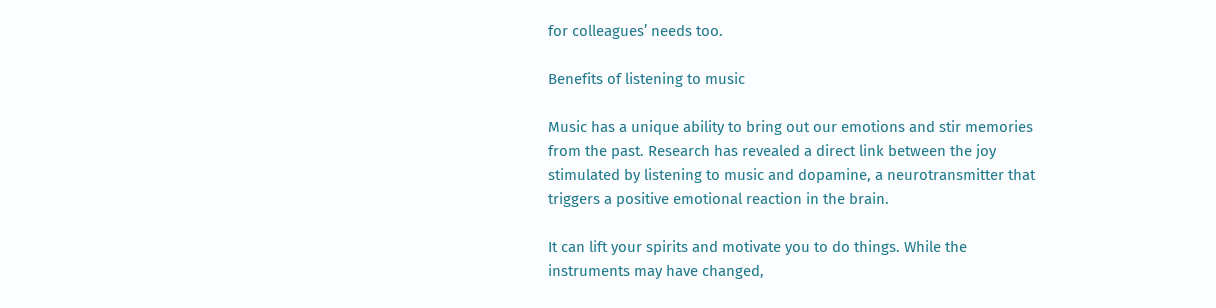for colleagues’ needs too.

Benefits of listening to music

Music has a unique ability to bring out our emotions and stir memories from the past. Research has revealed a direct link between the joy stimulated by listening to music and dopamine, a neurotransmitter that triggers a positive emotional reaction in the brain.

It can lift your spirits and motivate you to do things. While the instruments may have changed,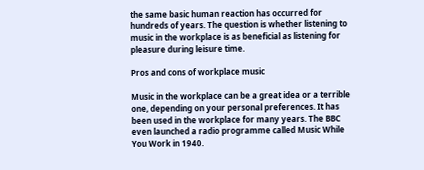the same basic human reaction has occurred for hundreds of years. The question is whether listening to music in the workplace is as beneficial as listening for pleasure during leisure time.

Pros and cons of workplace music

Music in the workplace can be a great idea or a terrible one, depending on your personal preferences. It has been used in the workplace for many years. The BBC even launched a radio programme called Music While You Work in 1940.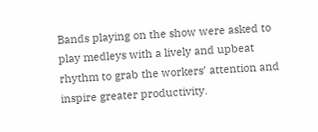Bands playing on the show were asked to play medleys with a lively and upbeat rhythm to grab the workers’ attention and inspire greater productivity.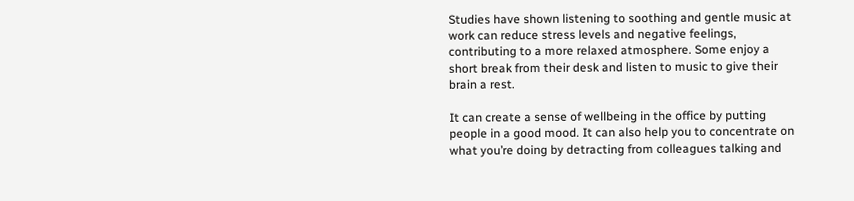Studies have shown listening to soothing and gentle music at work can reduce stress levels and negative feelings, contributing to a more relaxed atmosphere. Some enjoy a short break from their desk and listen to music to give their brain a rest.

It can create a sense of wellbeing in the office by putting people in a good mood. It can also help you to concentrate on what you’re doing by detracting from colleagues talking and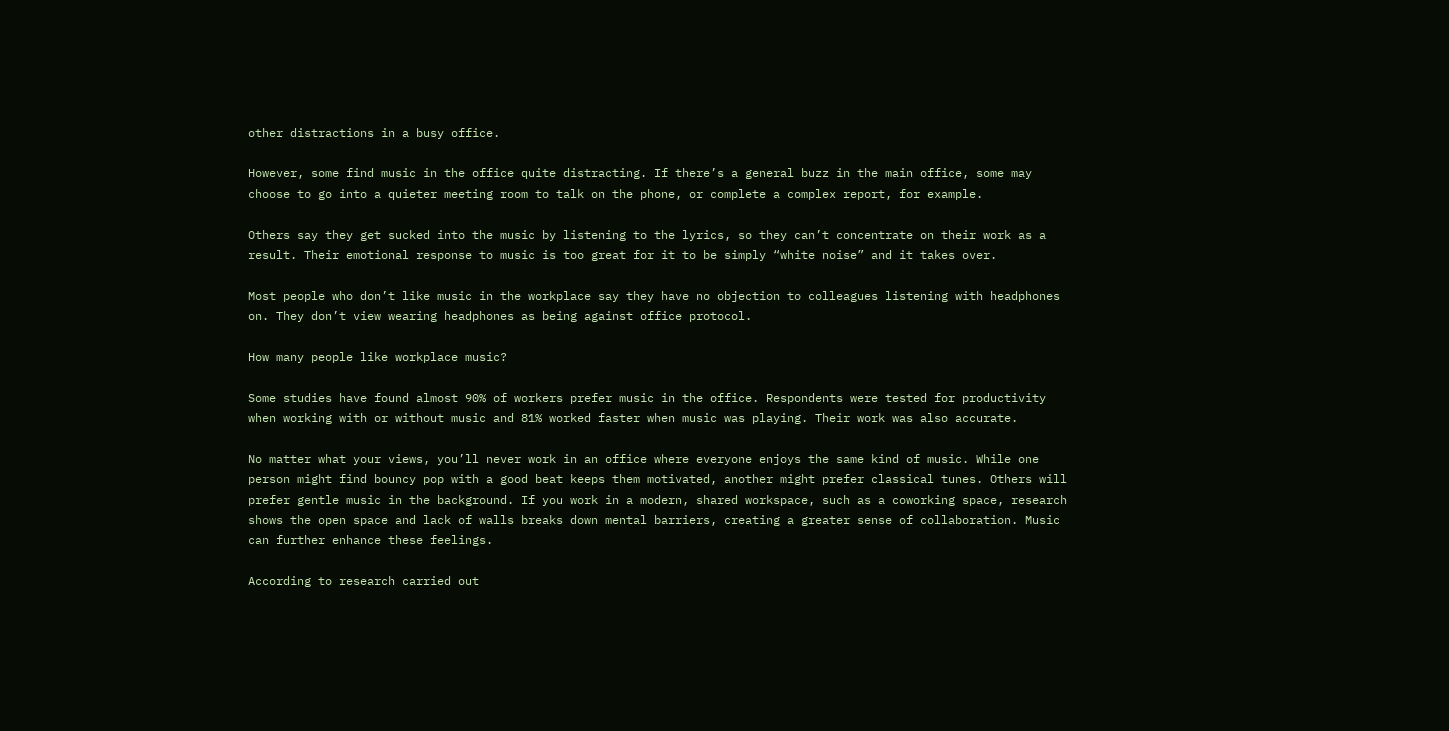other distractions in a busy office.

However, some find music in the office quite distracting. If there’s a general buzz in the main office, some may choose to go into a quieter meeting room to talk on the phone, or complete a complex report, for example.

Others say they get sucked into the music by listening to the lyrics, so they can’t concentrate on their work as a result. Their emotional response to music is too great for it to be simply “white noise” and it takes over.

Most people who don’t like music in the workplace say they have no objection to colleagues listening with headphones on. They don’t view wearing headphones as being against office protocol.

How many people like workplace music?

Some studies have found almost 90% of workers prefer music in the office. Respondents were tested for productivity when working with or without music and 81% worked faster when music was playing. Their work was also accurate.

No matter what your views, you’ll never work in an office where everyone enjoys the same kind of music. While one person might find bouncy pop with a good beat keeps them motivated, another might prefer classical tunes. Others will prefer gentle music in the background. If you work in a modern, shared workspace, such as a coworking space, research shows the open space and lack of walls breaks down mental barriers, creating a greater sense of collaboration. Music can further enhance these feelings.

According to research carried out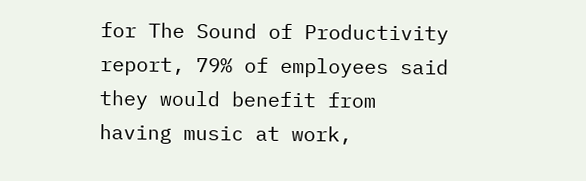for The Sound of Productivity report, 79% of employees said they would benefit from having music at work,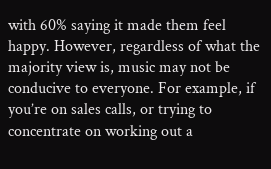with 60% saying it made them feel happy. However, regardless of what the majority view is, music may not be conducive to everyone. For example, if you’re on sales calls, or trying to concentrate on working out a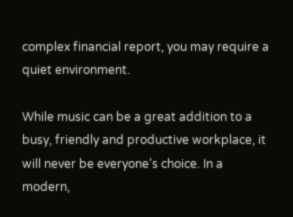complex financial report, you may require a quiet environment.

While music can be a great addition to a busy, friendly and productive workplace, it will never be everyone’s choice. In a modern,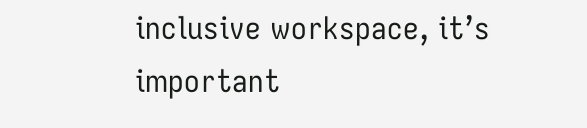inclusive workspace, it’s important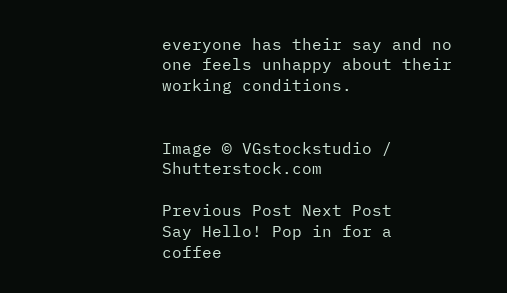everyone has their say and no one feels unhappy about their working conditions.


Image © VGstockstudio / Shutterstock.com

Previous Post Next Post
Say Hello! Pop in for a coffee